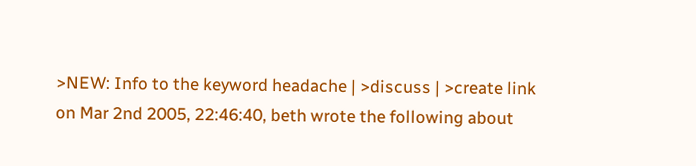>NEW: Info to the keyword headache | >discuss | >create link
on Mar 2nd 2005, 22:46:40, beth wrote the following about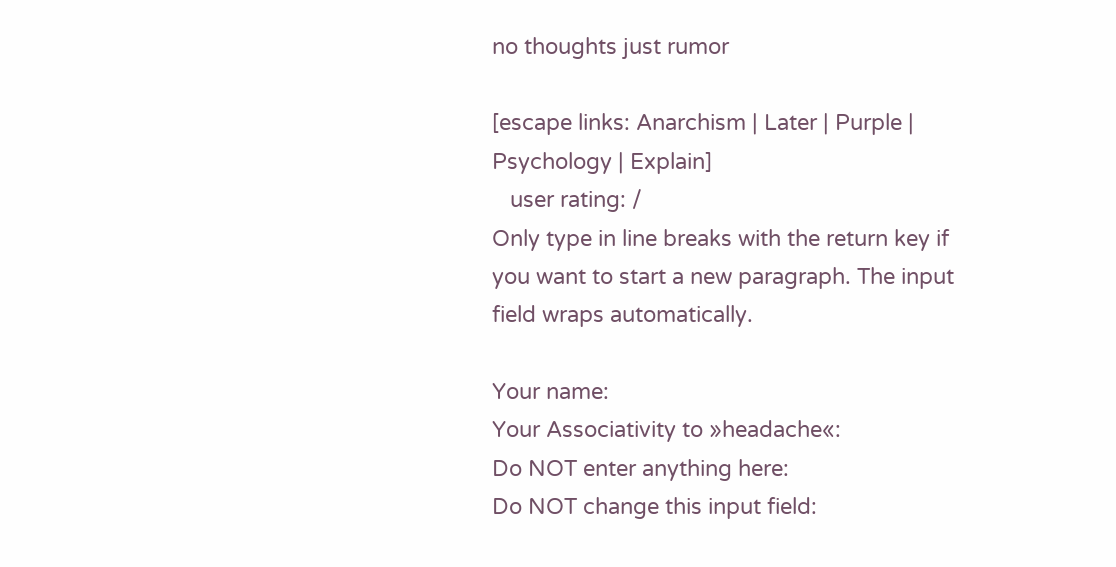no thoughts just rumor

[escape links: Anarchism | Later | Purple | Psychology | Explain]
   user rating: /
Only type in line breaks with the return key if you want to start a new paragraph. The input field wraps automatically.

Your name:
Your Associativity to »headache«:
Do NOT enter anything here:
Do NOT change this input field: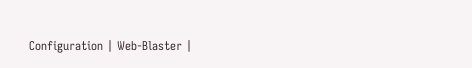Configuration | Web-Blaster |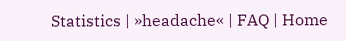Statistics | »headache« | FAQ | Home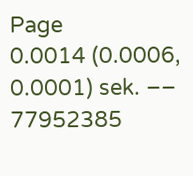Page
0.0014 (0.0006, 0.0001) sek. –– 77952385